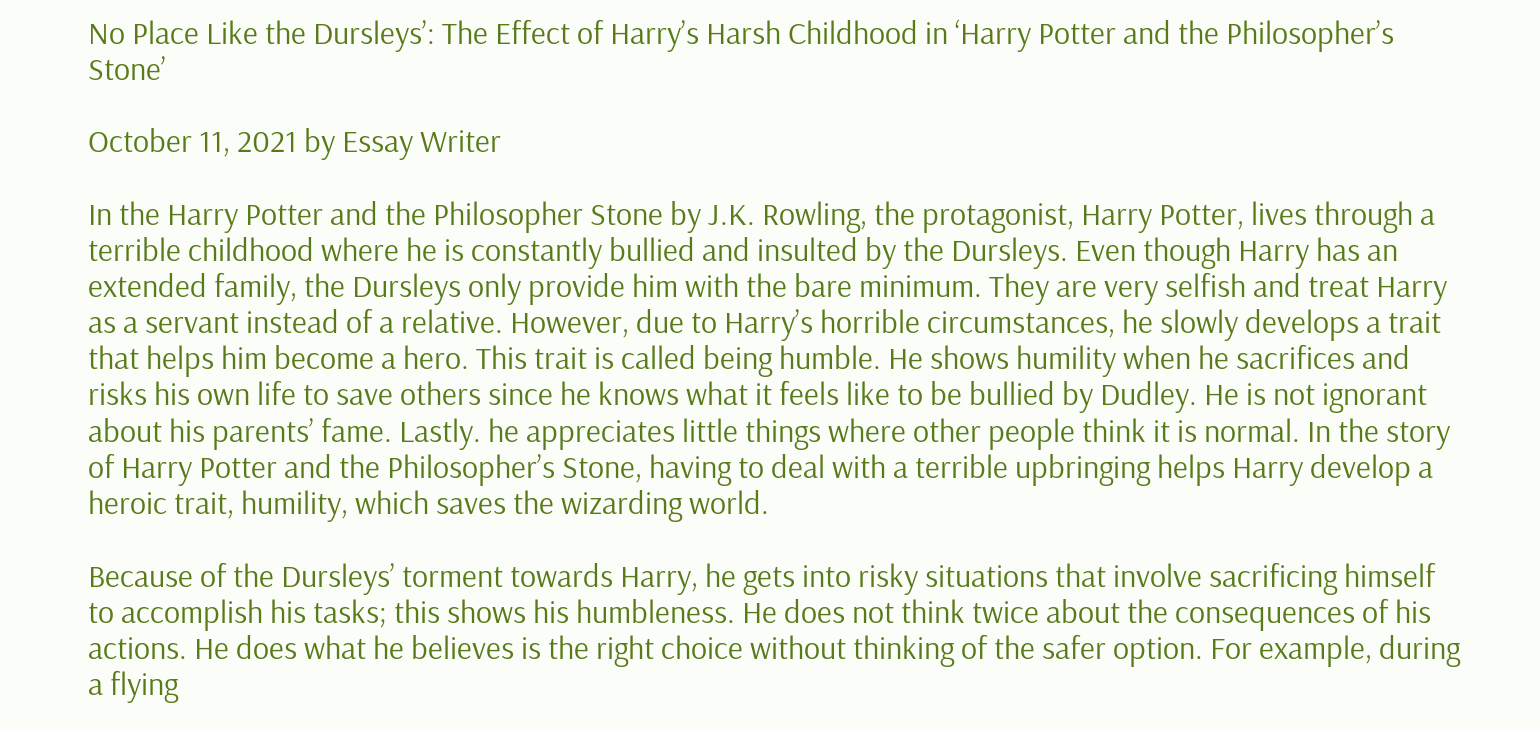No Place Like the Dursleys’: The Effect of Harry’s Harsh Childhood in ‘Harry Potter and the Philosopher’s Stone’

October 11, 2021 by Essay Writer

In the Harry Potter and the Philosopher Stone by J.K. Rowling, the protagonist, Harry Potter, lives through a terrible childhood where he is constantly bullied and insulted by the Dursleys. Even though Harry has an extended family, the Dursleys only provide him with the bare minimum. They are very selfish and treat Harry as a servant instead of a relative. However, due to Harry’s horrible circumstances, he slowly develops a trait that helps him become a hero. This trait is called being humble. He shows humility when he sacrifices and risks his own life to save others since he knows what it feels like to be bullied by Dudley. He is not ignorant about his parents’ fame. Lastly. he appreciates little things where other people think it is normal. In the story of Harry Potter and the Philosopher’s Stone, having to deal with a terrible upbringing helps Harry develop a heroic trait, humility, which saves the wizarding world.

Because of the Dursleys’ torment towards Harry, he gets into risky situations that involve sacrificing himself to accomplish his tasks; this shows his humbleness. He does not think twice about the consequences of his actions. He does what he believes is the right choice without thinking of the safer option. For example, during a flying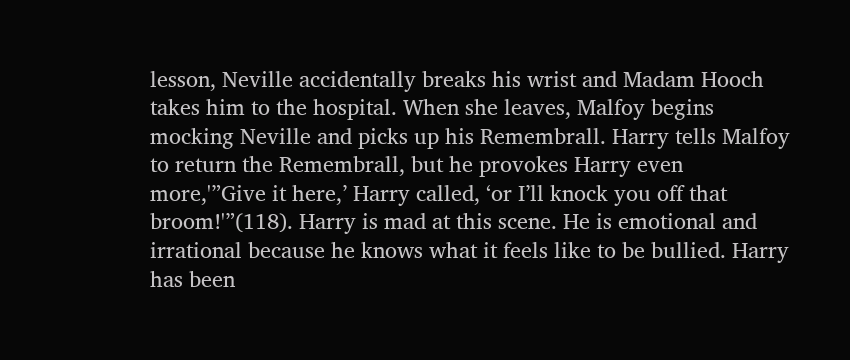lesson, Neville accidentally breaks his wrist and Madam Hooch takes him to the hospital. When she leaves, Malfoy begins mocking Neville and picks up his Remembrall. Harry tells Malfoy to return the Remembrall, but he provokes Harry even more,'”Give it here,’ Harry called, ‘or I’ll knock you off that broom!'”(118). Harry is mad at this scene. He is emotional and irrational because he knows what it feels like to be bullied. Harry has been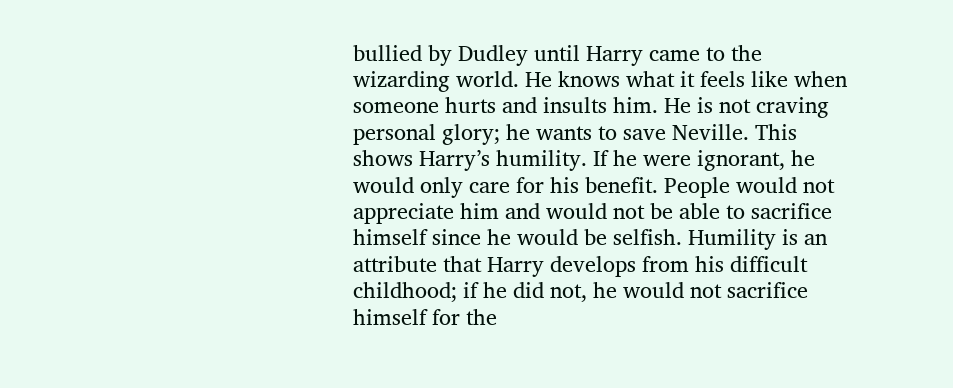bullied by Dudley until Harry came to the wizarding world. He knows what it feels like when someone hurts and insults him. He is not craving personal glory; he wants to save Neville. This shows Harry’s humility. If he were ignorant, he would only care for his benefit. People would not appreciate him and would not be able to sacrifice himself since he would be selfish. Humility is an attribute that Harry develops from his difficult childhood; if he did not, he would not sacrifice himself for the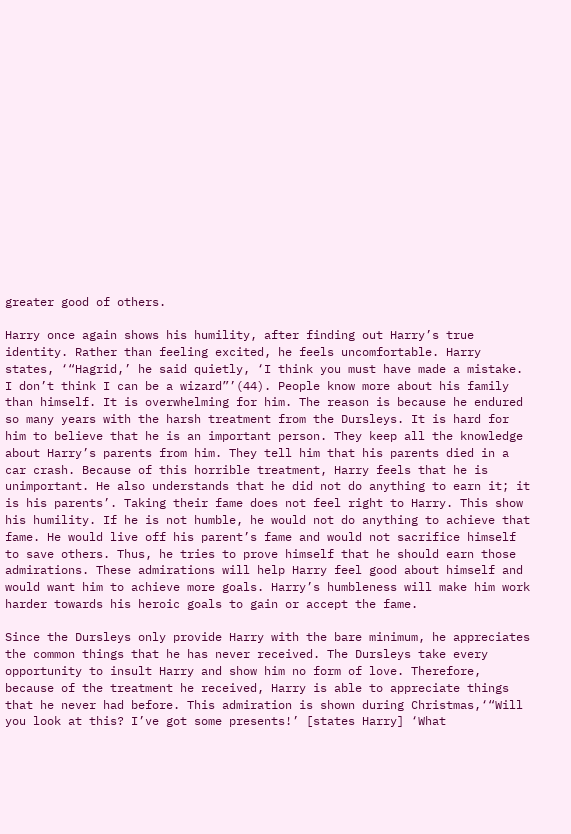greater good of others.

Harry once again shows his humility, after finding out Harry’s true identity. Rather than feeling excited, he feels uncomfortable. Harry states, ‘“Hagrid,’ he said quietly, ‘I think you must have made a mistake. I don’t think I can be a wizard”’(44). People know more about his family than himself. It is overwhelming for him. The reason is because he endured so many years with the harsh treatment from the Dursleys. It is hard for him to believe that he is an important person. They keep all the knowledge about Harry’s parents from him. They tell him that his parents died in a car crash. Because of this horrible treatment, Harry feels that he is unimportant. He also understands that he did not do anything to earn it; it is his parents’. Taking their fame does not feel right to Harry. This show his humility. If he is not humble, he would not do anything to achieve that fame. He would live off his parent’s fame and would not sacrifice himself to save others. Thus, he tries to prove himself that he should earn those admirations. These admirations will help Harry feel good about himself and would want him to achieve more goals. Harry’s humbleness will make him work harder towards his heroic goals to gain or accept the fame.

Since the Dursleys only provide Harry with the bare minimum, he appreciates the common things that he has never received. The Dursleys take every opportunity to insult Harry and show him no form of love. Therefore, because of the treatment he received, Harry is able to appreciate things that he never had before. This admiration is shown during Christmas,‘“Will you look at this? I’ve got some presents!’ [states Harry] ‘What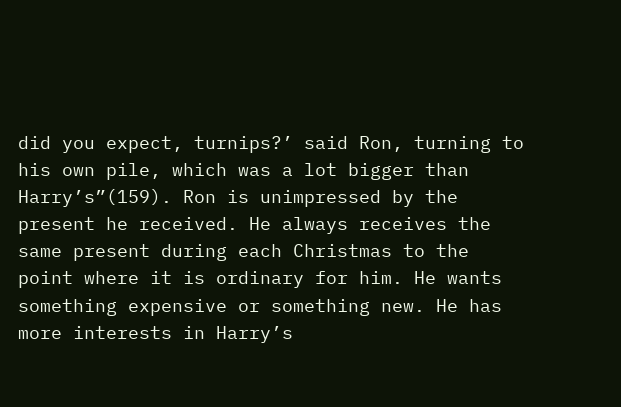did you expect, turnips?’ said Ron, turning to his own pile, which was a lot bigger than Harry’s”(159). Ron is unimpressed by the present he received. He always receives the same present during each Christmas to the point where it is ordinary for him. He wants something expensive or something new. He has more interests in Harry’s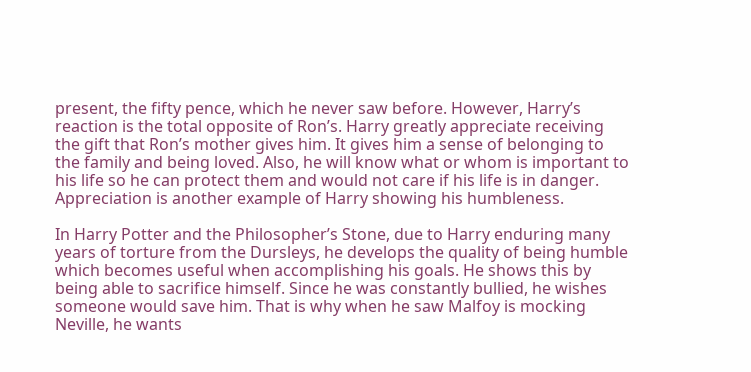present, the fifty pence, which he never saw before. However, Harry’s reaction is the total opposite of Ron’s. Harry greatly appreciate receiving the gift that Ron’s mother gives him. It gives him a sense of belonging to the family and being loved. Also, he will know what or whom is important to his life so he can protect them and would not care if his life is in danger. Appreciation is another example of Harry showing his humbleness.

In Harry Potter and the Philosopher’s Stone, due to Harry enduring many years of torture from the Dursleys, he develops the quality of being humble which becomes useful when accomplishing his goals. He shows this by being able to sacrifice himself. Since he was constantly bullied, he wishes someone would save him. That is why when he saw Malfoy is mocking Neville, he wants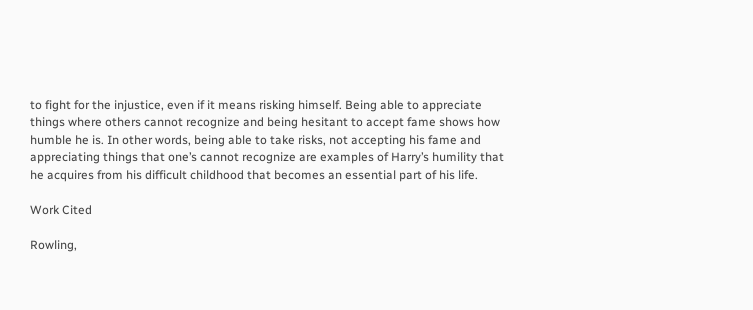to fight for the injustice, even if it means risking himself. Being able to appreciate things where others cannot recognize and being hesitant to accept fame shows how humble he is. In other words, being able to take risks, not accepting his fame and appreciating things that one’s cannot recognize are examples of Harry’s humility that he acquires from his difficult childhood that becomes an essential part of his life.

Work Cited

Rowling,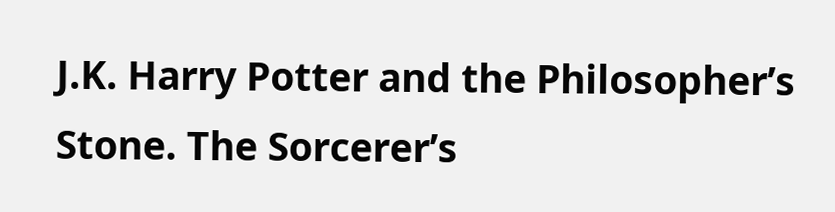J.K. Harry Potter and the Philosopher’s Stone. The Sorcerer’s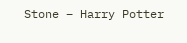Stone – Harry Potter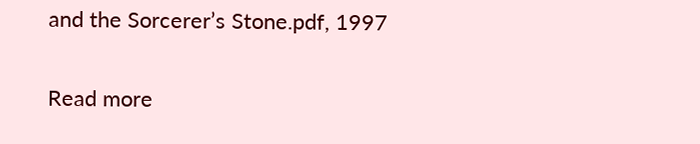and the Sorcerer’s Stone.pdf, 1997

Read more